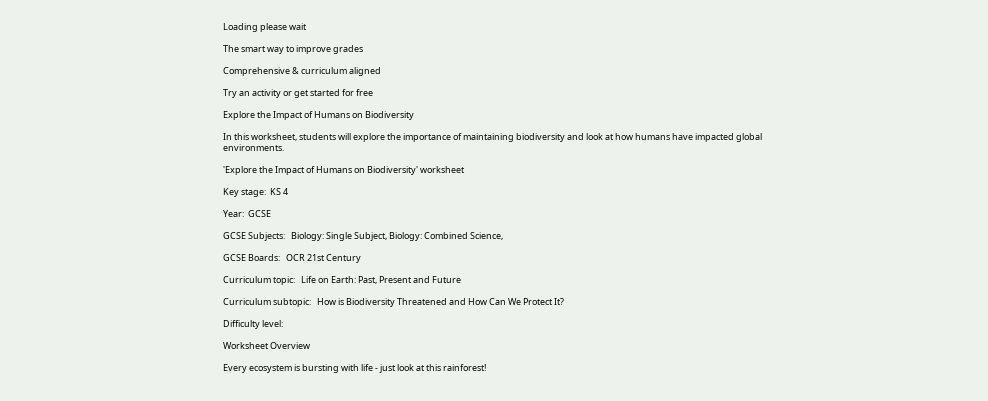Loading please wait

The smart way to improve grades

Comprehensive & curriculum aligned

Try an activity or get started for free

Explore the Impact of Humans on Biodiversity

In this worksheet, students will explore the importance of maintaining biodiversity and look at how humans have impacted global environments.

'Explore the Impact of Humans on Biodiversity' worksheet

Key stage:  KS 4

Year:  GCSE

GCSE Subjects:   Biology: Single Subject, Biology: Combined Science,

GCSE Boards:   OCR 21st Century

Curriculum topic:   Life on Earth: Past, Present and Future

Curriculum subtopic:   How is Biodiversity Threatened and How Can We Protect It?

Difficulty level:

Worksheet Overview

Every ecosystem is bursting with life - just look at this rainforest!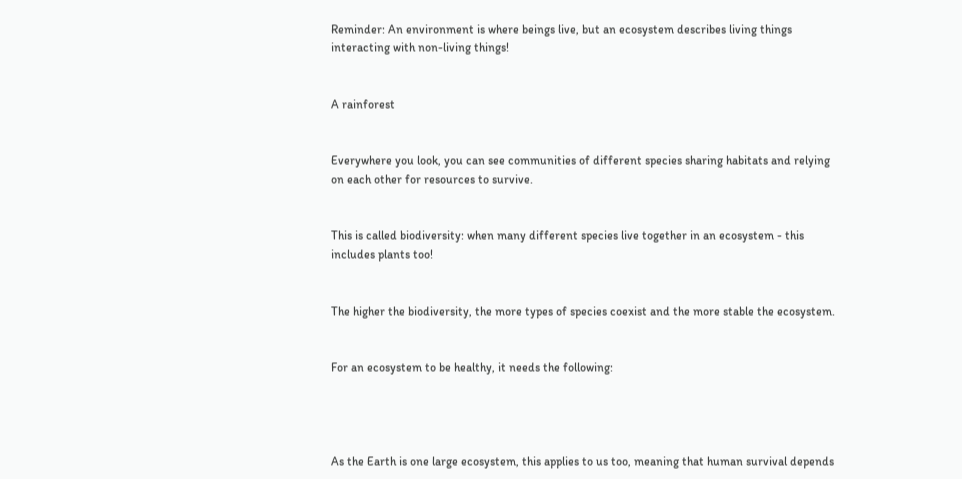Reminder: An environment is where beings live, but an ecosystem describes living things interacting with non-living things!


A rainforest


Everywhere you look, you can see communities of different species sharing habitats and relying on each other for resources to survive.


This is called biodiversity: when many different species live together in an ecosystem - this includes plants too!


The higher the biodiversity, the more types of species coexist and the more stable the ecosystem.


For an ecosystem to be healthy, it needs the following:




As the Earth is one large ecosystem, this applies to us too, meaning that human survival depends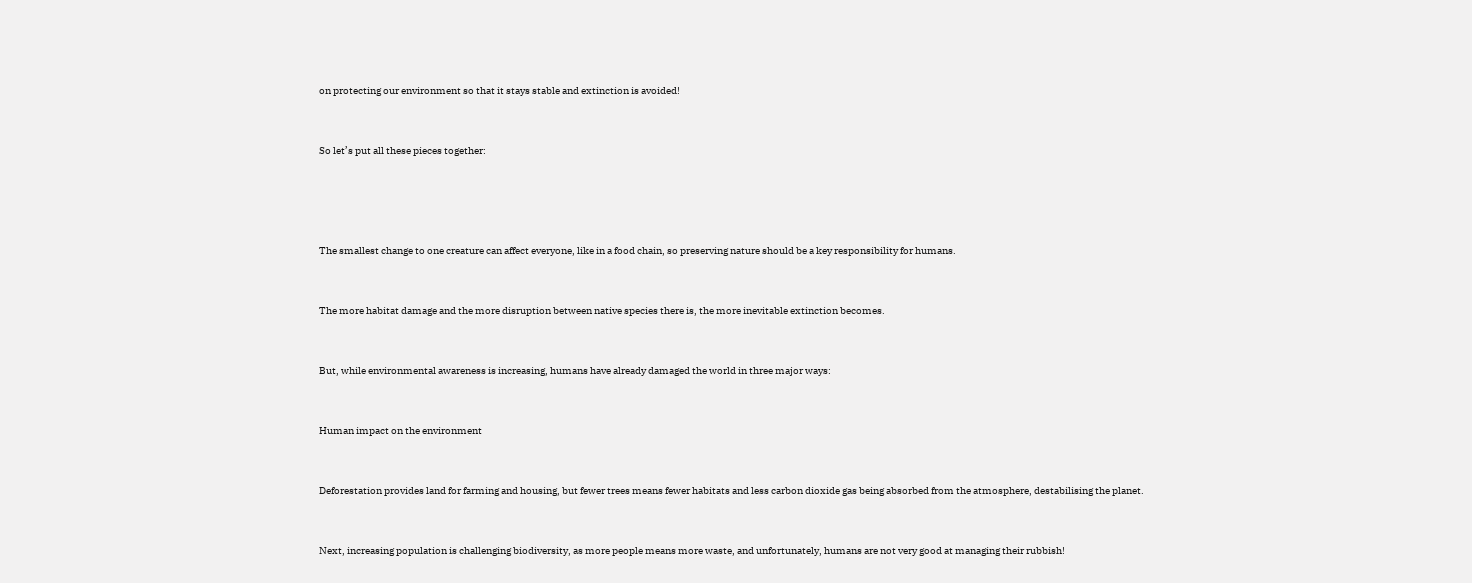on protecting our environment so that it stays stable and extinction is avoided!


So let’s put all these pieces together:




The smallest change to one creature can affect everyone, like in a food chain, so preserving nature should be a key responsibility for humans.


The more habitat damage and the more disruption between native species there is, the more inevitable extinction becomes.


But, while environmental awareness is increasing, humans have already damaged the world in three major ways:


Human impact on the environment


Deforestation provides land for farming and housing, but fewer trees means fewer habitats and less carbon dioxide gas being absorbed from the atmosphere, destabilising the planet.


Next, increasing population is challenging biodiversity, as more people means more waste, and unfortunately, humans are not very good at managing their rubbish!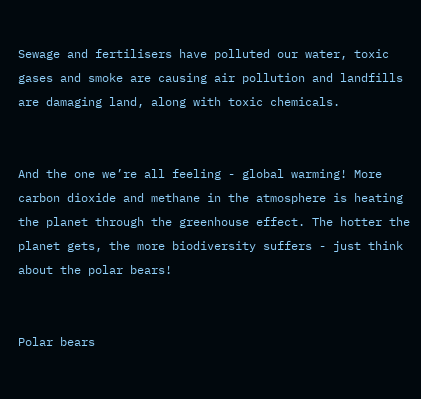Sewage and fertilisers have polluted our water, toxic gases and smoke are causing air pollution and landfills are damaging land, along with toxic chemicals.


And the one we’re all feeling - global warming! More carbon dioxide and methane in the atmosphere is heating the planet through the greenhouse effect. The hotter the planet gets, the more biodiversity suffers - just think about the polar bears!


Polar bears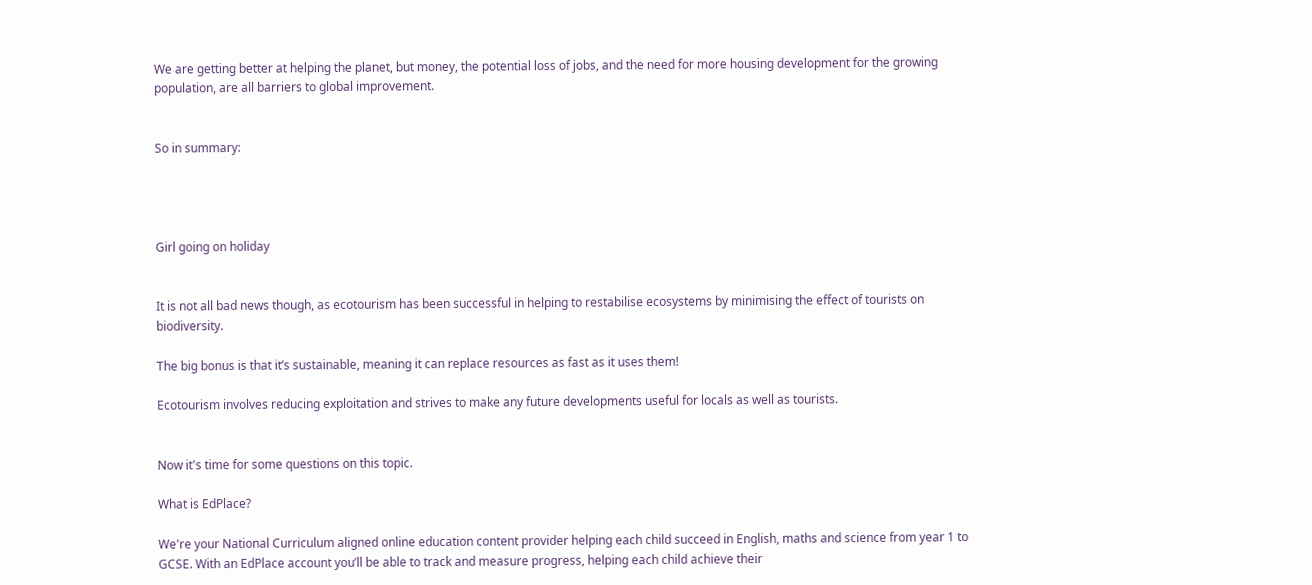We are getting better at helping the planet, but money, the potential loss of jobs, and the need for more housing development for the growing population, are all barriers to global improvement.


So in summary:




Girl going on holiday


It is not all bad news though, as ecotourism has been successful in helping to restabilise ecosystems by minimising the effect of tourists on biodiversity.

The big bonus is that it’s sustainable, meaning it can replace resources as fast as it uses them!

Ecotourism involves reducing exploitation and strives to make any future developments useful for locals as well as tourists.


Now it's time for some questions on this topic.

What is EdPlace?

We're your National Curriculum aligned online education content provider helping each child succeed in English, maths and science from year 1 to GCSE. With an EdPlace account you’ll be able to track and measure progress, helping each child achieve their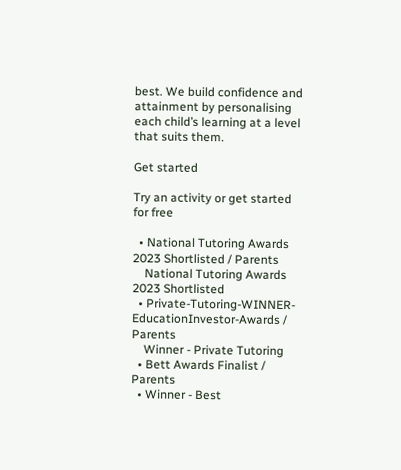best. We build confidence and attainment by personalising each child’s learning at a level that suits them.

Get started

Try an activity or get started for free

  • National Tutoring Awards 2023 Shortlisted / Parents
    National Tutoring Awards 2023 Shortlisted
  • Private-Tutoring-WINNER-EducationInvestor-Awards / Parents
    Winner - Private Tutoring
  • Bett Awards Finalist / Parents
  • Winner - Best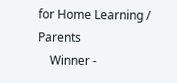for Home Learning / Parents
    Winner -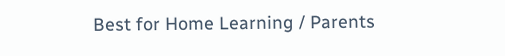Best for Home Learning / Parents